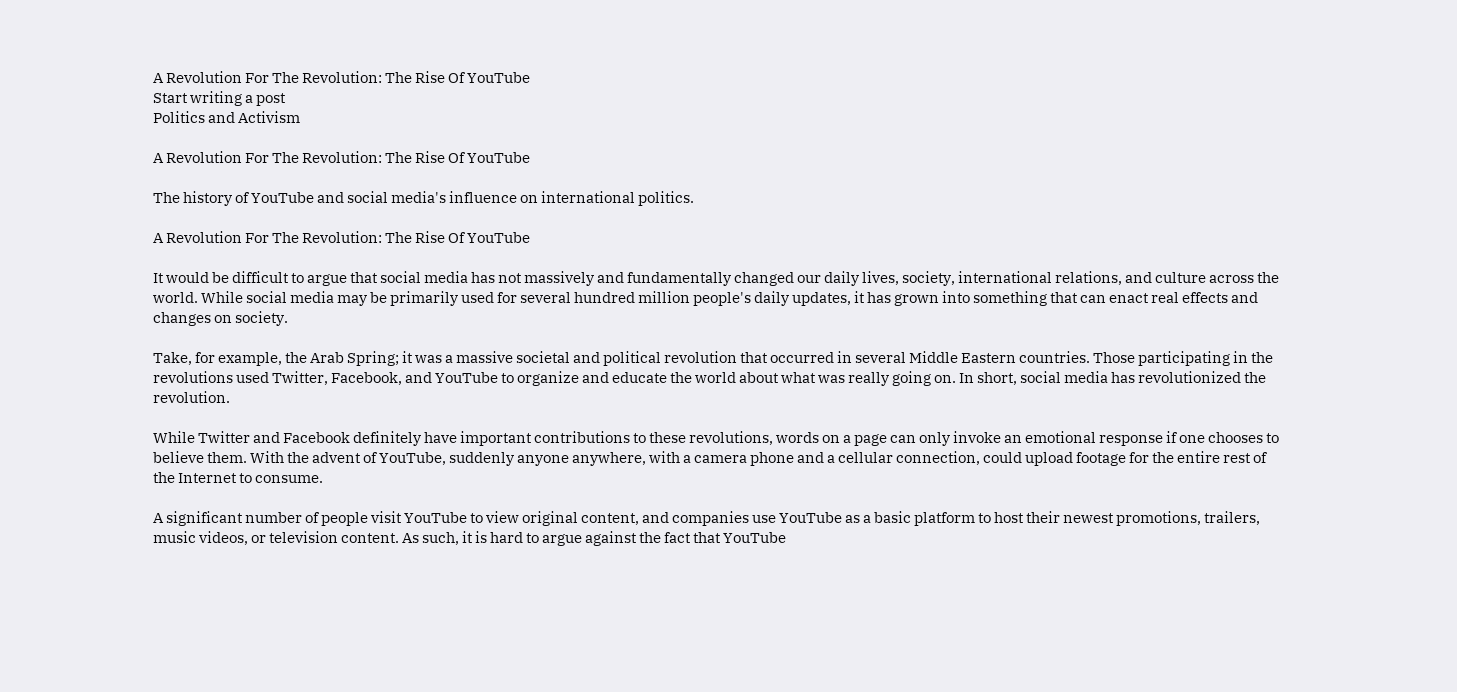A Revolution For The Revolution: The Rise Of YouTube
Start writing a post
Politics and Activism

A Revolution For The Revolution: The Rise Of YouTube

The history of YouTube and social media's influence on international politics.

A Revolution For The Revolution: The Rise Of YouTube

It would be difficult to argue that social media has not massively and fundamentally changed our daily lives, society, international relations, and culture across the world. While social media may be primarily used for several hundred million people's daily updates, it has grown into something that can enact real effects and changes on society.

Take, for example, the Arab Spring; it was a massive societal and political revolution that occurred in several Middle Eastern countries. Those participating in the revolutions used Twitter, Facebook, and YouTube to organize and educate the world about what was really going on. In short, social media has revolutionized the revolution.

While Twitter and Facebook definitely have important contributions to these revolutions, words on a page can only invoke an emotional response if one chooses to believe them. With the advent of YouTube, suddenly anyone anywhere, with a camera phone and a cellular connection, could upload footage for the entire rest of the Internet to consume.

A significant number of people visit YouTube to view original content, and companies use YouTube as a basic platform to host their newest promotions, trailers, music videos, or television content. As such, it is hard to argue against the fact that YouTube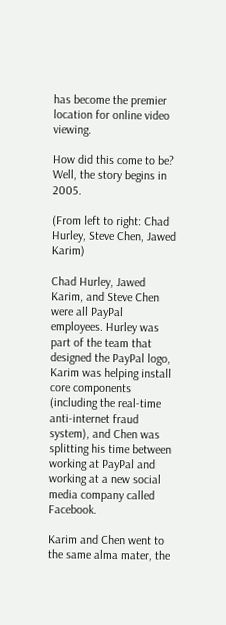has become the premier location for online video viewing.

How did this come to be? Well, the story begins in 2005.

(From left to right: Chad Hurley, Steve Chen, Jawed Karim)

Chad Hurley, Jawed Karim, and Steve Chen were all PayPal employees. Hurley was part of the team that designed the PayPal logo, Karim was helping install core components (including the real-time anti-internet fraud system), and Chen was splitting his time between working at PayPal and working at a new social media company called Facebook.

Karim and Chen went to the same alma mater, the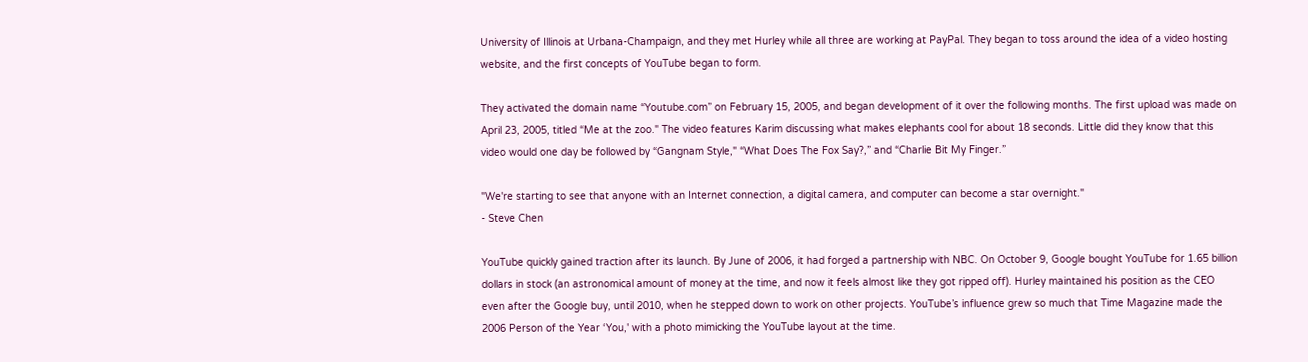University of Illinois at Urbana-Champaign, and they met Hurley while all three are working at PayPal. They began to toss around the idea of a video hosting website, and the first concepts of YouTube began to form.

They activated the domain name “Youtube.com” on February 15, 2005, and began development of it over the following months. The first upload was made on April 23, 2005, titled “Me at the zoo." The video features Karim discussing what makes elephants cool for about 18 seconds. Little did they know that this video would one day be followed by “Gangnam Style," “What Does The Fox Say?,” and “Charlie Bit My Finger.”

"We're starting to see that anyone with an Internet connection, a digital camera, and computer can become a star overnight."
- Steve Chen

YouTube quickly gained traction after its launch. By June of 2006, it had forged a partnership with NBC. On October 9, Google bought YouTube for 1.65 billion dollars in stock (an astronomical amount of money at the time, and now it feels almost like they got ripped off). Hurley maintained his position as the CEO even after the Google buy, until 2010, when he stepped down to work on other projects. YouTube’s influence grew so much that Time Magazine made the 2006 Person of the Year ‘You,' with a photo mimicking the YouTube layout at the time.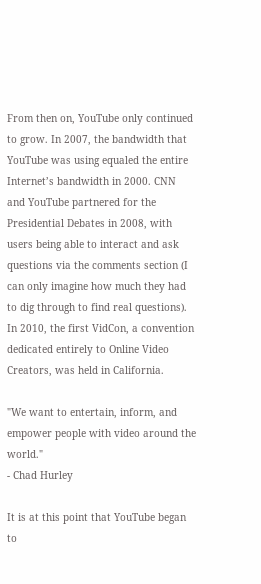From then on, YouTube only continued to grow. In 2007, the bandwidth that YouTube was using equaled the entire Internet’s bandwidth in 2000. CNN and YouTube partnered for the Presidential Debates in 2008, with users being able to interact and ask questions via the comments section (I can only imagine how much they had to dig through to find real questions). In 2010, the first VidCon, a convention dedicated entirely to Online Video Creators, was held in California.

"We want to entertain, inform, and empower people with video around the world."
- Chad Hurley

It is at this point that YouTube began to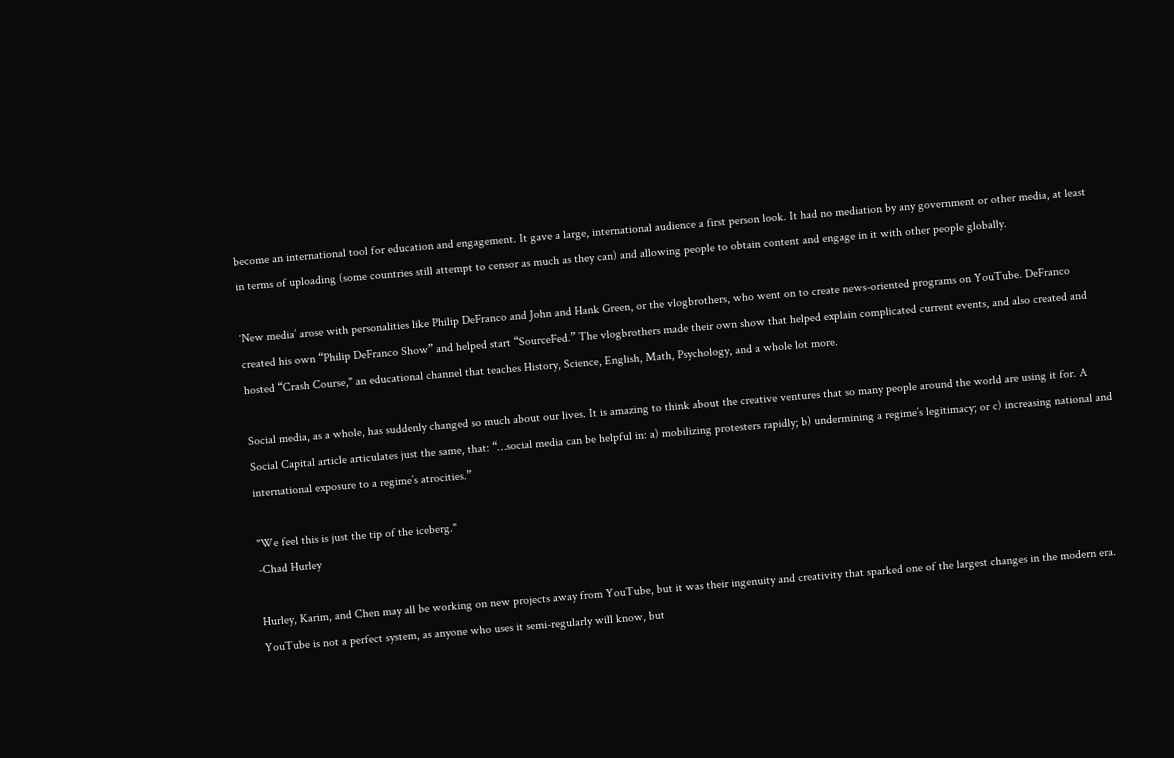become an international tool for education and engagement. It gave a large, international audience a first person look. It had no mediation by any government or other media, at least in terms of uploading (some countries still attempt to censor as much as they can) and allowing people to obtain content and engage in it with other people globally.

‘New media’ arose with personalities like Philip DeFranco and John and Hank Green, or the vlogbrothers, who went on to create news-oriented programs on YouTube. DeFranco created his own “Philip DeFranco Show” and helped start “SourceFed.” The vlogbrothers made their own show that helped explain complicated current events, and also created and hosted “Crash Course," an educational channel that teaches History, Science, English, Math, Psychology, and a whole lot more.

Social media, as a whole, has suddenly changed so much about our lives. It is amazing to think about the creative ventures that so many people around the world are using it for. A Social Capital article articulates just the same, that: “…social media can be helpful in: a) mobilizing protesters rapidly; b) undermining a regime’s legitimacy; or c) increasing national and international exposure to a regime’s atrocities.”

"We feel this is just the tip of the iceberg."
-Chad Hurley

Hurley, Karim, and Chen may all be working on new projects away from YouTube, but it was their ingenuity and creativity that sparked one of the largest changes in the modern era. YouTube is not a perfect system, as anyone who uses it semi-regularly will know, but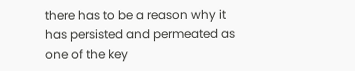there has to be a reason why it has persisted and permeated as one of the key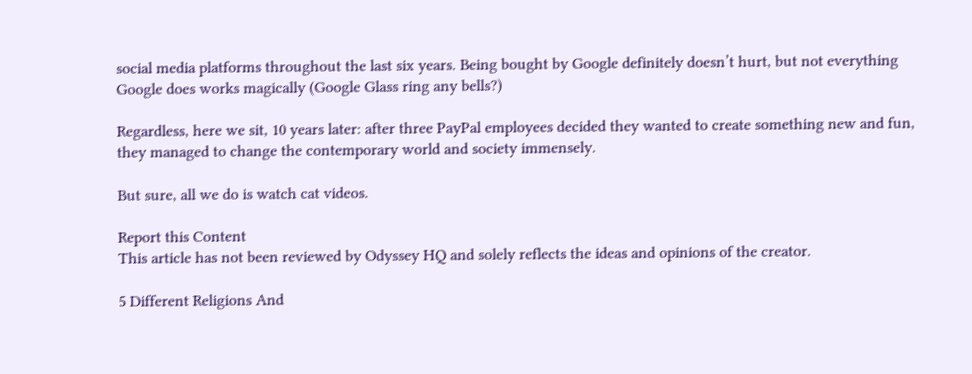social media platforms throughout the last six years. Being bought by Google definitely doesn’t hurt, but not everything Google does works magically (Google Glass ring any bells?)

Regardless, here we sit, 10 years later: after three PayPal employees decided they wanted to create something new and fun, they managed to change the contemporary world and society immensely.

But sure, all we do is watch cat videos.

Report this Content
This article has not been reviewed by Odyssey HQ and solely reflects the ideas and opinions of the creator.

5 Different Religions And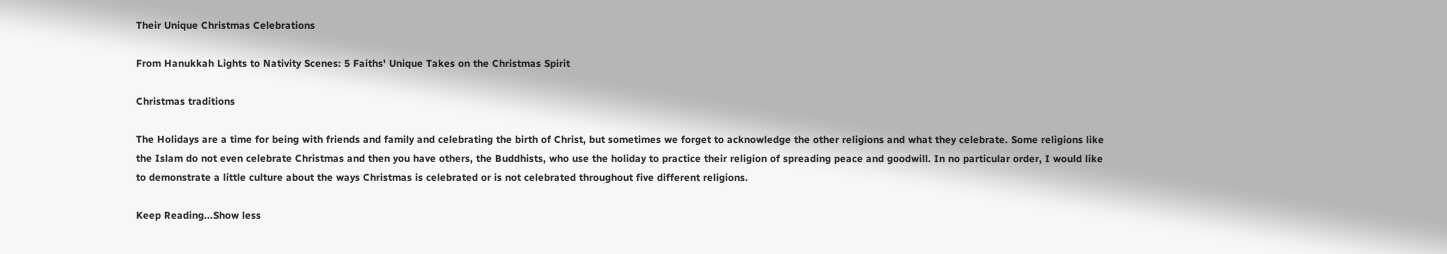Their Unique Christmas Celebrations

From Hanukkah Lights to Nativity Scenes: 5 Faiths' Unique Takes on the Christmas Spirit

Christmas traditions

The Holidays are a time for being with friends and family and celebrating the birth of Christ, but sometimes we forget to acknowledge the other religions and what they celebrate. Some religions like the Islam do not even celebrate Christmas and then you have others, the Buddhists, who use the holiday to practice their religion of spreading peace and goodwill. In no particular order, I would like to demonstrate a little culture about the ways Christmas is celebrated or is not celebrated throughout five different religions.

Keep Reading...Show less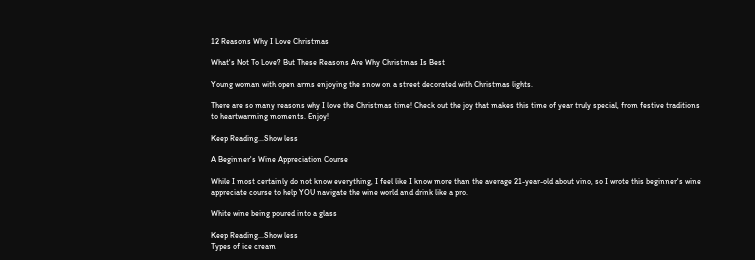12 Reasons Why I Love Christmas

What's Not To Love? But These Reasons Are Why Christmas Is Best

Young woman with open arms enjoying the snow on a street decorated with Christmas lights.

There are so many reasons why I love the Christmas time! Check out the joy that makes this time of year truly special, from festive traditions to heartwarming moments. Enjoy!

Keep Reading...Show less

A Beginner's Wine Appreciation Course

While I most certainly do not know everything, I feel like I know more than the average 21-year-old about vino, so I wrote this beginner's wine appreciate course to help YOU navigate the wine world and drink like a pro.

White wine being poured into a glass

Keep Reading...Show less
Types of ice cream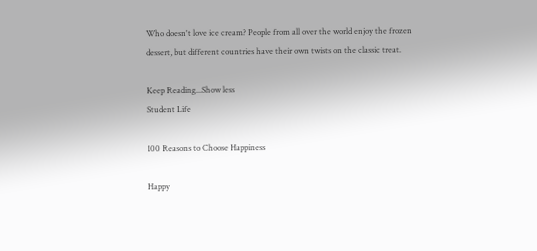Who doesn't love ice cream? People from all over the world enjoy the frozen dessert, but different countries have their own twists on the classic treat.

Keep Reading...Show less
Student Life

100 Reasons to Choose Happiness

Happy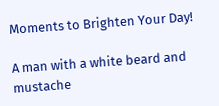Moments to Brighten Your Day!

A man with a white beard and mustache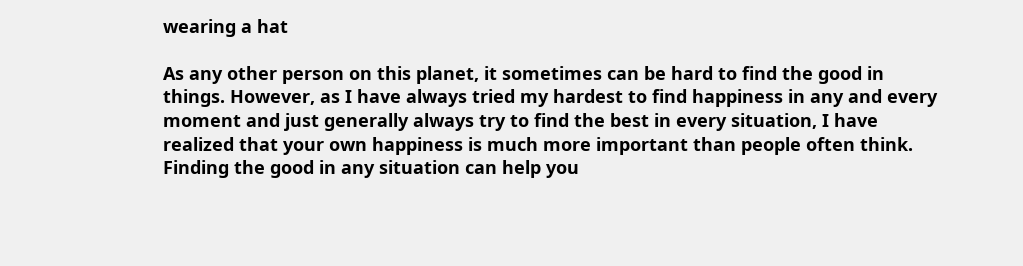wearing a hat

As any other person on this planet, it sometimes can be hard to find the good in things. However, as I have always tried my hardest to find happiness in any and every moment and just generally always try to find the best in every situation, I have realized that your own happiness is much more important than people often think. Finding the good in any situation can help you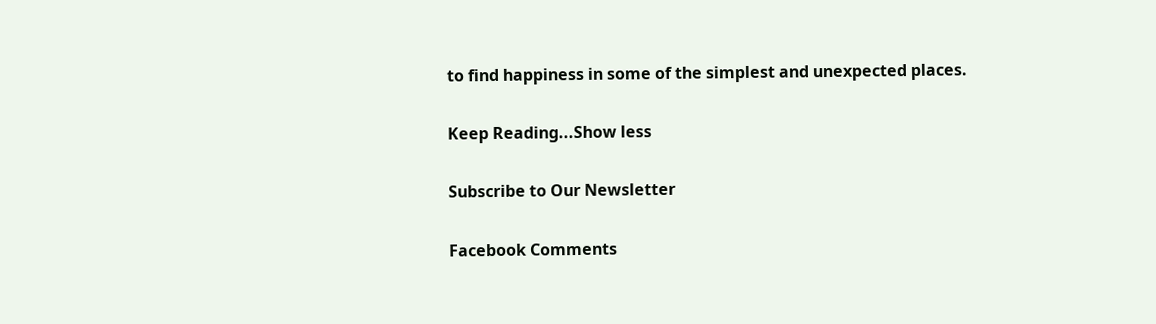to find happiness in some of the simplest and unexpected places.

Keep Reading...Show less

Subscribe to Our Newsletter

Facebook Comments